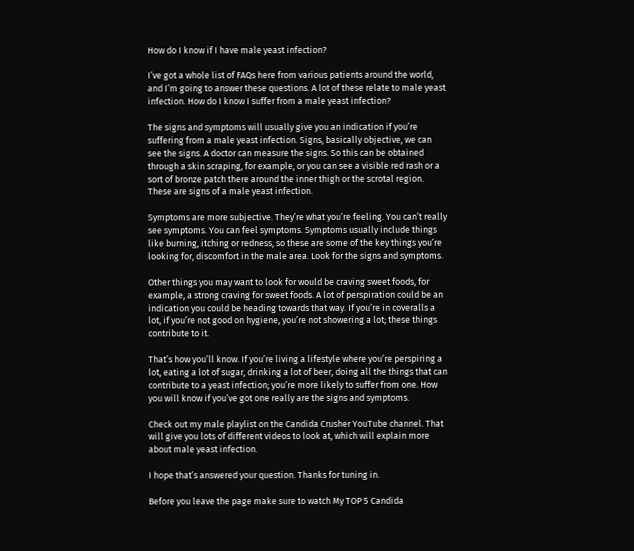How do I know if I have male yeast infection?

I’ve got a whole list of FAQs here from various patients around the world, and I’m going to answer these questions. A lot of these relate to male yeast infection. How do I know I suffer from a male yeast infection?

The signs and symptoms will usually give you an indication if you’re suffering from a male yeast infection. Signs, basically objective, we can see the signs. A doctor can measure the signs. So this can be obtained through a skin scraping, for example, or you can see a visible red rash or a sort of bronze patch there around the inner thigh or the scrotal region. These are signs of a male yeast infection.

Symptoms are more subjective. They’re what you’re feeling. You can’t really see symptoms. You can feel symptoms. Symptoms usually include things like burning, itching or redness, so these are some of the key things you’re looking for, discomfort in the male area. Look for the signs and symptoms.

Other things you may want to look for would be craving sweet foods, for example, a strong craving for sweet foods. A lot of perspiration could be an indication you could be heading towards that way. If you’re in coveralls a lot, if you’re not good on hygiene, you’re not showering a lot; these things contribute to it.

That’s how you’ll know. If you’re living a lifestyle where you’re perspiring a lot, eating a lot of sugar, drinking a lot of beer, doing all the things that can contribute to a yeast infection; you’re more likely to suffer from one. How you will know if you’ve got one really are the signs and symptoms.

Check out my male playlist on the Candida Crusher YouTube channel. That will give you lots of different videos to look at, which will explain more about male yeast infection.

I hope that’s answered your question. Thanks for tuning in.

Before you leave the page make sure to watch My TOP 5 Candida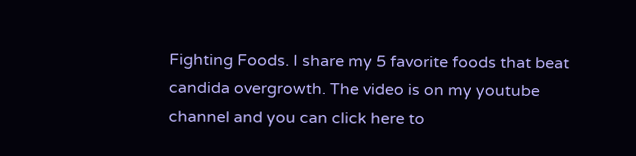Fighting Foods. I share my 5 favorite foods that beat candida overgrowth. The video is on my youtube channel and you can click here to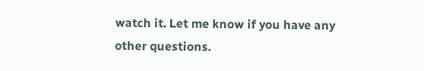watch it. Let me know if you have any other questions.